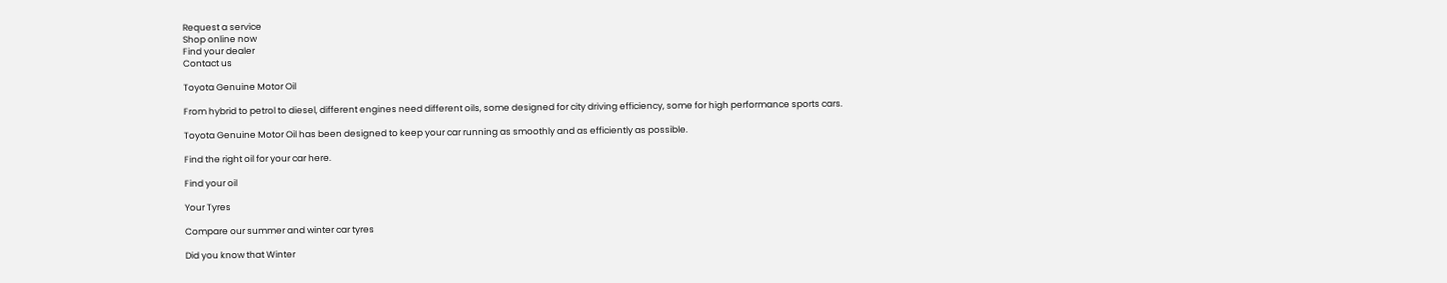Request a service
Shop online now
Find your dealer
Contact us

Toyota Genuine Motor Oil

From hybrid to petrol to diesel, different engines need different oils, some designed for city driving efficiency, some for high performance sports cars.

Toyota Genuine Motor Oil has been designed to keep your car running as smoothly and as efficiently as possible.

Find the right oil for your car here.

Find your oil

Your Tyres

Compare our summer and winter car tyres

Did you know that Winter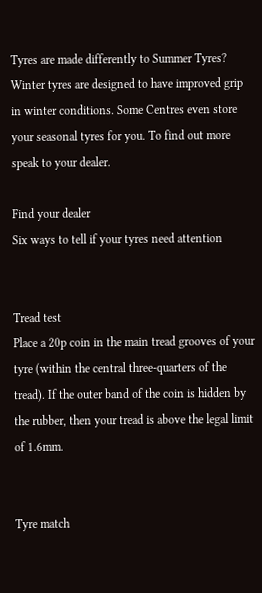Tyres are made differently to Summer Tyres? Winter tyres are designed to have improved grip in winter conditions. Some Centres even store your seasonal tyres for you. To find out more speak to your dealer.

Find your dealer
Six ways to tell if your tyres need attention


Tread test
Place a 20p coin in the main tread grooves of your tyre (within the central three-quarters of the tread). If the outer band of the coin is hidden by the rubber, then your tread is above the legal limit of 1.6mm.


Tyre match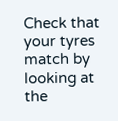Check that your tyres match by looking at the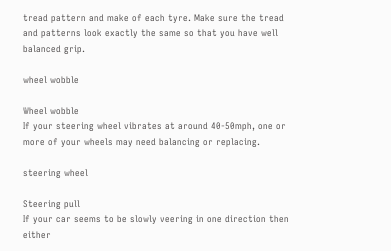tread pattern and make of each tyre. Make sure the tread and patterns look exactly the same so that you have well balanced grip.

wheel wobble

Wheel wobble
If your steering wheel vibrates at around 40-50mph, one or more of your wheels may need balancing or replacing.

steering wheel

Steering pull
If your car seems to be slowly veering in one direction then either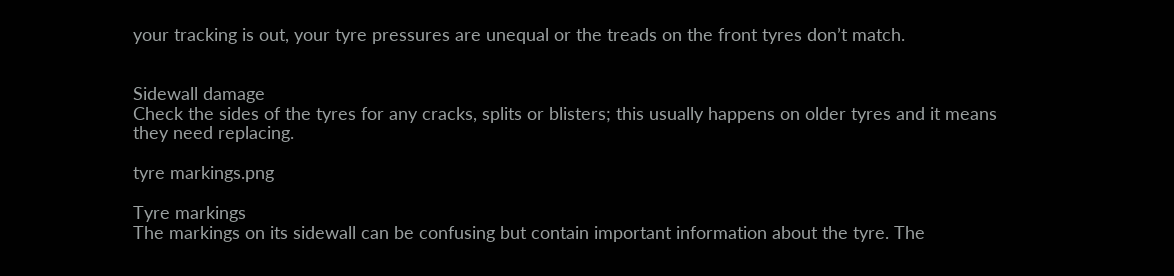your tracking is out, your tyre pressures are unequal or the treads on the front tyres don’t match.


Sidewall damage
Check the sides of the tyres for any cracks, splits or blisters; this usually happens on older tyres and it means they need replacing.

tyre markings.png

Tyre markings
The markings on its sidewall can be confusing but contain important information about the tyre. The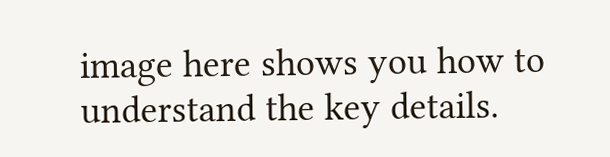image here shows you how to understand the key details.